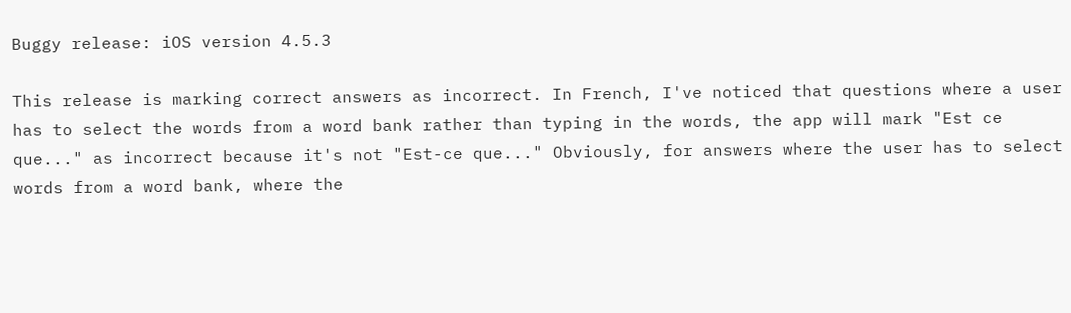Buggy release: iOS version 4.5.3

This release is marking correct answers as incorrect. In French, I've noticed that questions where a user has to select the words from a word bank rather than typing in the words, the app will mark "Est ce que..." as incorrect because it's not "Est-ce que..." Obviously, for answers where the user has to select words from a word bank, where the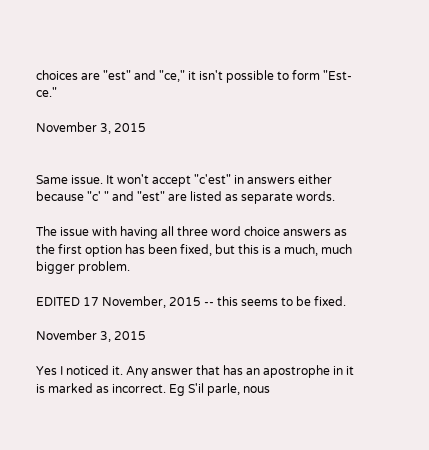choices are "est" and "ce," it isn't possible to form "Est-ce."

November 3, 2015


Same issue. It won't accept "c'est" in answers either because "c' " and "est" are listed as separate words.

The issue with having all three word choice answers as the first option has been fixed, but this is a much, much bigger problem.

EDITED 17 November, 2015 -- this seems to be fixed.

November 3, 2015

Yes I noticed it. Any answer that has an apostrophe in it is marked as incorrect. Eg S'il parle, nous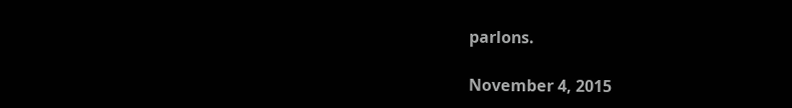parlons.

November 4, 2015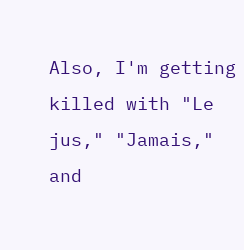Also, I'm getting killed with "Le jus," "Jamais," and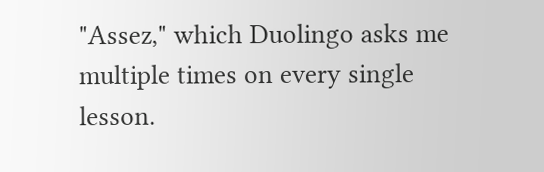"Assez," which Duolingo asks me multiple times on every single lesson.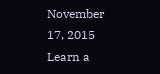November 17, 2015
Learn a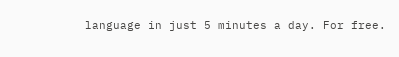language in just 5 minutes a day. For free.